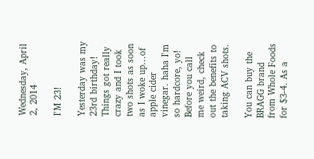Wednesday, April 2, 2014

I'M 23!

Yesterday was my 23rd birthday! Things got really crazy and I took two shots as soon as I woke up...of apple cider vinegar. haha I'm so hardcore, yo! Before you call me weird, check out the benefits to taking ACV shots.

You can buy the BRAGG brand from Whole Foods for $3-4. As a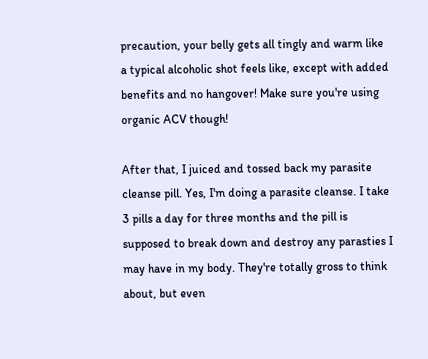precaution, your belly gets all tingly and warm like a typical alcoholic shot feels like, except with added benefits and no hangover! Make sure you're using organic ACV though!

After that, I juiced and tossed back my parasite cleanse pill. Yes, I'm doing a parasite cleanse. I take 3 pills a day for three months and the pill is supposed to break down and destroy any parasties I may have in my body. They're totally gross to think about, but even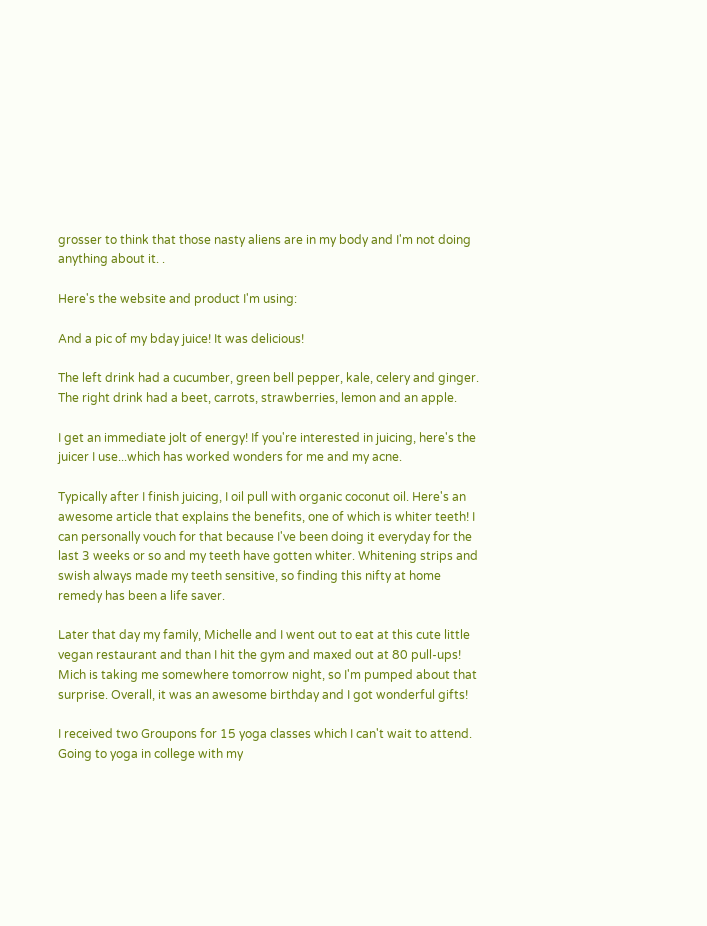grosser to think that those nasty aliens are in my body and I'm not doing anything about it. .

Here's the website and product I'm using:

And a pic of my bday juice! It was delicious!

The left drink had a cucumber, green bell pepper, kale, celery and ginger. The right drink had a beet, carrots, strawberries, lemon and an apple.

I get an immediate jolt of energy! If you're interested in juicing, here's the juicer I use...which has worked wonders for me and my acne.

Typically after I finish juicing, I oil pull with organic coconut oil. Here's an awesome article that explains the benefits, one of which is whiter teeth! I can personally vouch for that because I've been doing it everyday for the last 3 weeks or so and my teeth have gotten whiter. Whitening strips and swish always made my teeth sensitive, so finding this nifty at home remedy has been a life saver.

Later that day my family, Michelle and I went out to eat at this cute little vegan restaurant and than I hit the gym and maxed out at 80 pull-ups! Mich is taking me somewhere tomorrow night, so I'm pumped about that surprise. Overall, it was an awesome birthday and I got wonderful gifts!

I received two Groupons for 15 yoga classes which I can't wait to attend. Going to yoga in college with my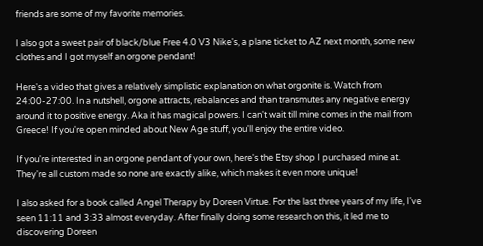friends are some of my favorite memories.

I also got a sweet pair of black/blue Free 4.0 V3 Nike's, a plane ticket to AZ next month, some new clothes and I got myself an orgone pendant!

Here's a video that gives a relatively simplistic explanation on what orgonite is. Watch from 24:00-27:00. In a nutshell, orgone attracts, rebalances and than transmutes any negative energy around it to positive energy. Aka it has magical powers. I can't wait till mine comes in the mail from Greece! If you're open minded about New Age stuff, you'll enjoy the entire video.

If you're interested in an orgone pendant of your own, here's the Etsy shop I purchased mine at. They're all custom made so none are exactly alike, which makes it even more unique!

I also asked for a book called Angel Therapy by Doreen Virtue. For the last three years of my life, I've seen 11:11 and 3:33 almost everyday. After finally doing some research on this, it led me to discovering Doreen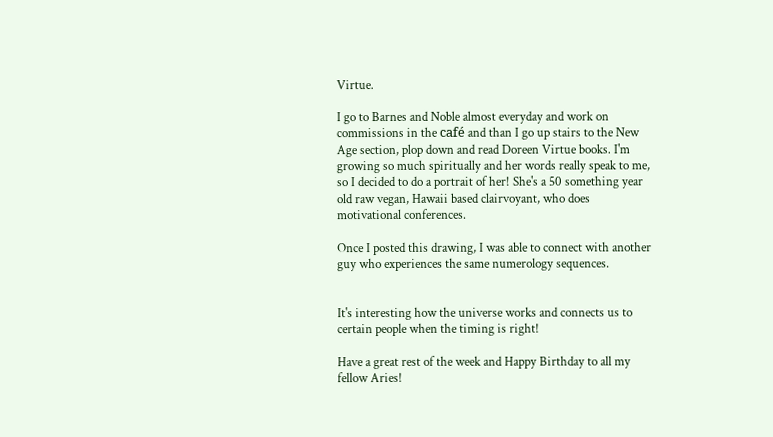Virtue.

I go to Barnes and Noble almost everyday and work on commissions in the café and than I go up stairs to the New Age section, plop down and read Doreen Virtue books. I'm growing so much spiritually and her words really speak to me, so I decided to do a portrait of her! She's a 50 something year old raw vegan, Hawaii based clairvoyant, who does motivational conferences.

Once I posted this drawing, I was able to connect with another guy who experiences the same numerology sequences.


It's interesting how the universe works and connects us to certain people when the timing is right!

Have a great rest of the week and Happy Birthday to all my fellow Aries!